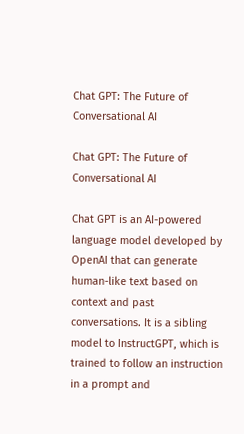Chat GPT: The Future of Conversational AI

Chat GPT: The Future of Conversational AI

Chat GPT is an AI-powered language model developed by OpenAI that can generate human-like text based on context and past conversations. It is a sibling model to InstructGPT, which is trained to follow an instruction in a prompt and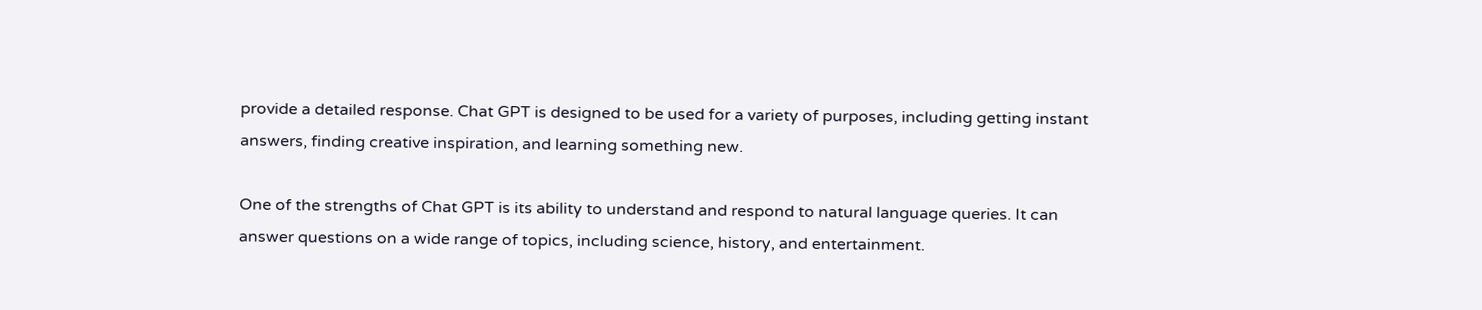provide a detailed response. Chat GPT is designed to be used for a variety of purposes, including getting instant answers, finding creative inspiration, and learning something new.

One of the strengths of Chat GPT is its ability to understand and respond to natural language queries. It can answer questions on a wide range of topics, including science, history, and entertainment.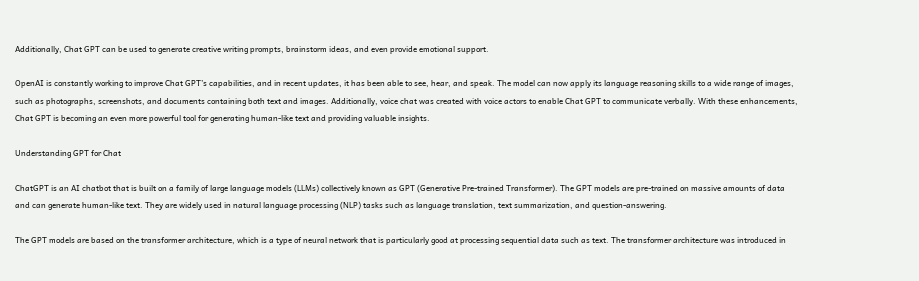Additionally, Chat GPT can be used to generate creative writing prompts, brainstorm ideas, and even provide emotional support.

OpenAI is constantly working to improve Chat GPT’s capabilities, and in recent updates, it has been able to see, hear, and speak. The model can now apply its language reasoning skills to a wide range of images, such as photographs, screenshots, and documents containing both text and images. Additionally, voice chat was created with voice actors to enable Chat GPT to communicate verbally. With these enhancements, Chat GPT is becoming an even more powerful tool for generating human-like text and providing valuable insights.

Understanding GPT for Chat

ChatGPT is an AI chatbot that is built on a family of large language models (LLMs) collectively known as GPT (Generative Pre-trained Transformer). The GPT models are pre-trained on massive amounts of data and can generate human-like text. They are widely used in natural language processing (NLP) tasks such as language translation, text summarization, and question-answering.

The GPT models are based on the transformer architecture, which is a type of neural network that is particularly good at processing sequential data such as text. The transformer architecture was introduced in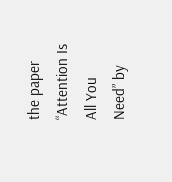the paper “Attention Is All You Need” by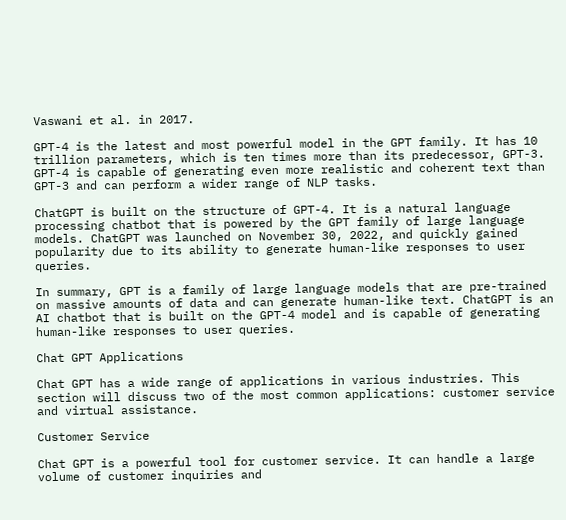Vaswani et al. in 2017.

GPT-4 is the latest and most powerful model in the GPT family. It has 10 trillion parameters, which is ten times more than its predecessor, GPT-3. GPT-4 is capable of generating even more realistic and coherent text than GPT-3 and can perform a wider range of NLP tasks.

ChatGPT is built on the structure of GPT-4. It is a natural language processing chatbot that is powered by the GPT family of large language models. ChatGPT was launched on November 30, 2022, and quickly gained popularity due to its ability to generate human-like responses to user queries.

In summary, GPT is a family of large language models that are pre-trained on massive amounts of data and can generate human-like text. ChatGPT is an AI chatbot that is built on the GPT-4 model and is capable of generating human-like responses to user queries.

Chat GPT Applications

Chat GPT has a wide range of applications in various industries. This section will discuss two of the most common applications: customer service and virtual assistance.

Customer Service

Chat GPT is a powerful tool for customer service. It can handle a large volume of customer inquiries and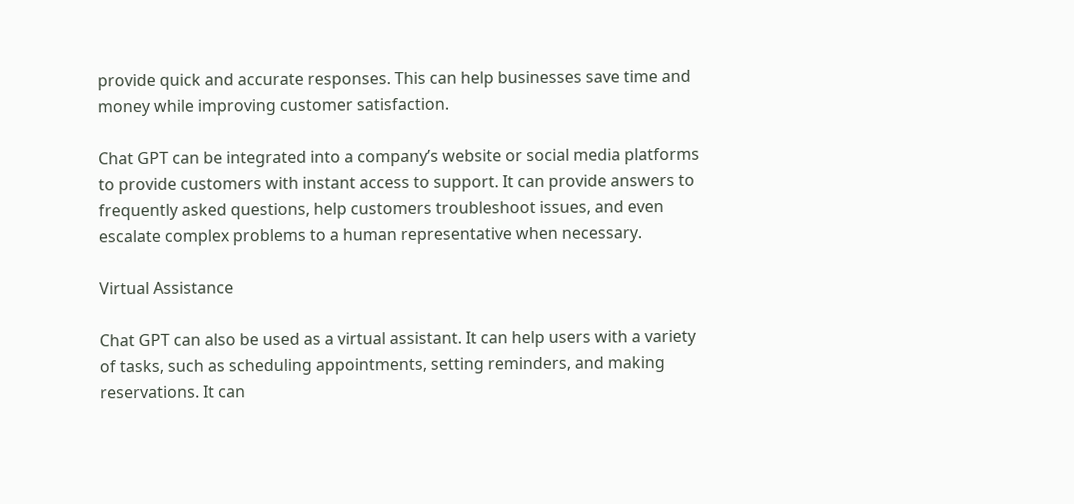provide quick and accurate responses. This can help businesses save time and money while improving customer satisfaction.

Chat GPT can be integrated into a company’s website or social media platforms to provide customers with instant access to support. It can provide answers to frequently asked questions, help customers troubleshoot issues, and even escalate complex problems to a human representative when necessary.

Virtual Assistance

Chat GPT can also be used as a virtual assistant. It can help users with a variety of tasks, such as scheduling appointments, setting reminders, and making reservations. It can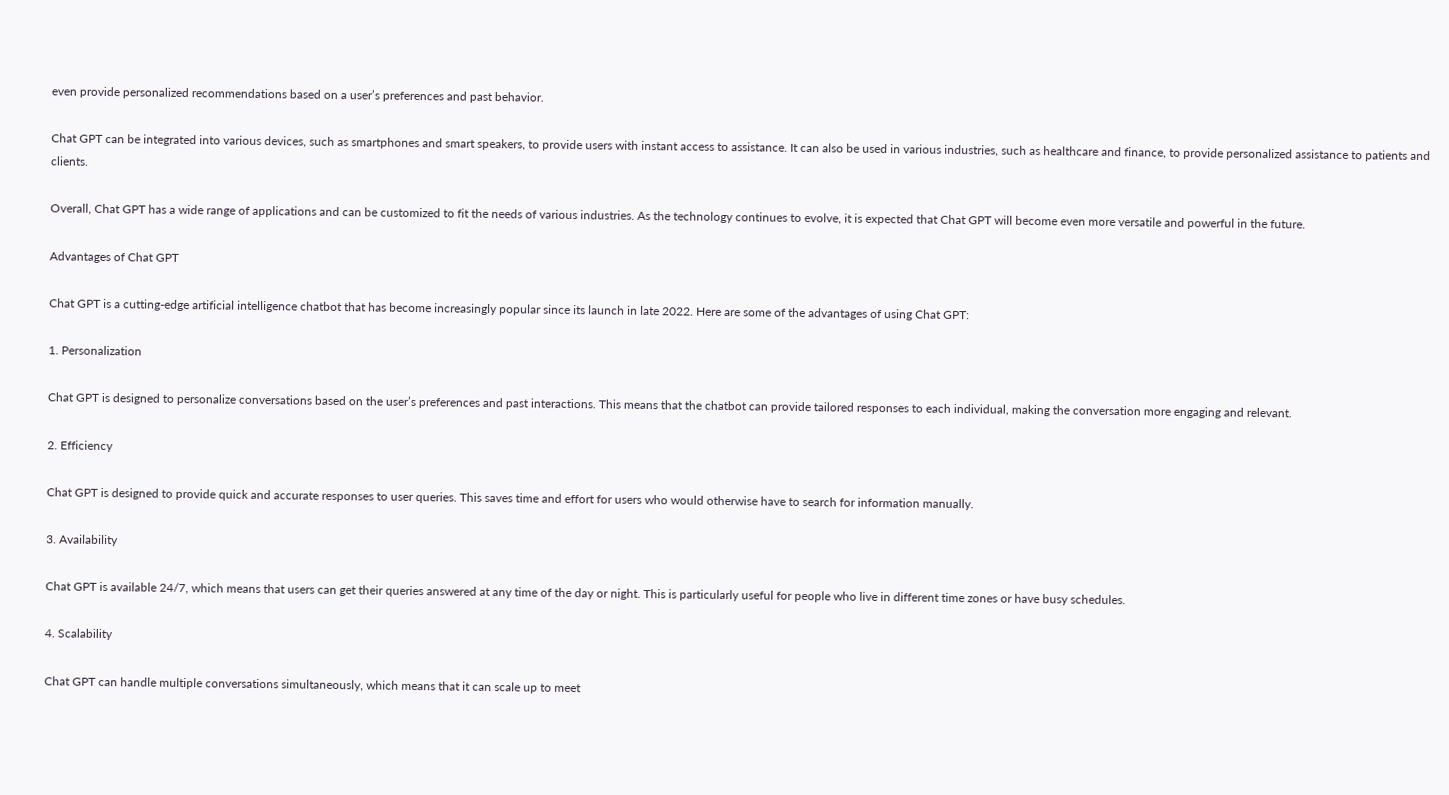even provide personalized recommendations based on a user’s preferences and past behavior.

Chat GPT can be integrated into various devices, such as smartphones and smart speakers, to provide users with instant access to assistance. It can also be used in various industries, such as healthcare and finance, to provide personalized assistance to patients and clients.

Overall, Chat GPT has a wide range of applications and can be customized to fit the needs of various industries. As the technology continues to evolve, it is expected that Chat GPT will become even more versatile and powerful in the future.

Advantages of Chat GPT

Chat GPT is a cutting-edge artificial intelligence chatbot that has become increasingly popular since its launch in late 2022. Here are some of the advantages of using Chat GPT:

1. Personalization

Chat GPT is designed to personalize conversations based on the user’s preferences and past interactions. This means that the chatbot can provide tailored responses to each individual, making the conversation more engaging and relevant.

2. Efficiency

Chat GPT is designed to provide quick and accurate responses to user queries. This saves time and effort for users who would otherwise have to search for information manually.

3. Availability

Chat GPT is available 24/7, which means that users can get their queries answered at any time of the day or night. This is particularly useful for people who live in different time zones or have busy schedules.

4. Scalability

Chat GPT can handle multiple conversations simultaneously, which means that it can scale up to meet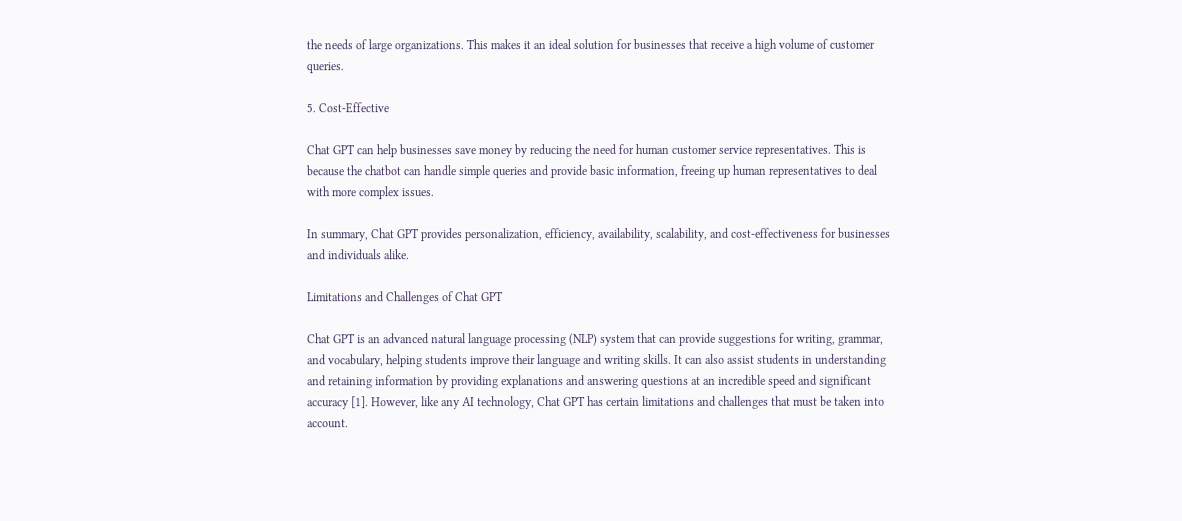the needs of large organizations. This makes it an ideal solution for businesses that receive a high volume of customer queries.

5. Cost-Effective

Chat GPT can help businesses save money by reducing the need for human customer service representatives. This is because the chatbot can handle simple queries and provide basic information, freeing up human representatives to deal with more complex issues.

In summary, Chat GPT provides personalization, efficiency, availability, scalability, and cost-effectiveness for businesses and individuals alike.

Limitations and Challenges of Chat GPT

Chat GPT is an advanced natural language processing (NLP) system that can provide suggestions for writing, grammar, and vocabulary, helping students improve their language and writing skills. It can also assist students in understanding and retaining information by providing explanations and answering questions at an incredible speed and significant accuracy [1]. However, like any AI technology, Chat GPT has certain limitations and challenges that must be taken into account.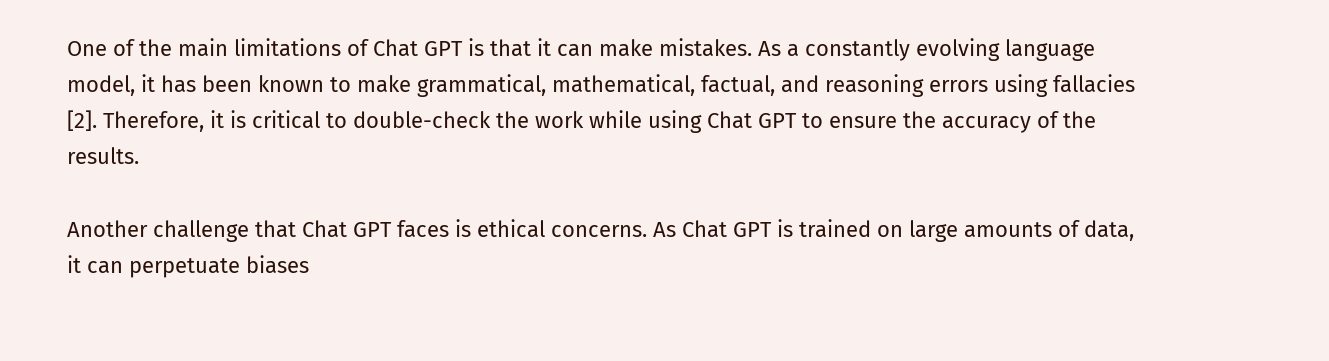One of the main limitations of Chat GPT is that it can make mistakes. As a constantly evolving language model, it has been known to make grammatical, mathematical, factual, and reasoning errors using fallacies [2]. Therefore, it is critical to double-check the work while using Chat GPT to ensure the accuracy of the results.

Another challenge that Chat GPT faces is ethical concerns. As Chat GPT is trained on large amounts of data, it can perpetuate biases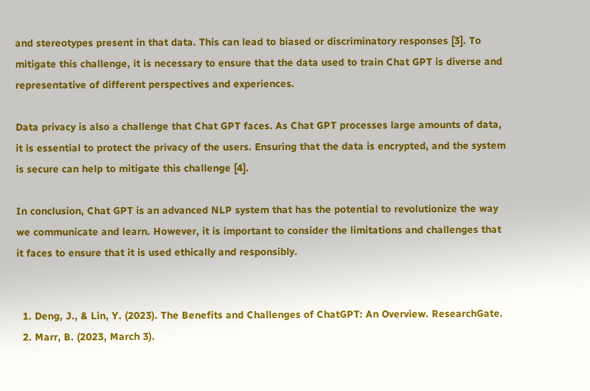and stereotypes present in that data. This can lead to biased or discriminatory responses [3]. To mitigate this challenge, it is necessary to ensure that the data used to train Chat GPT is diverse and representative of different perspectives and experiences.

Data privacy is also a challenge that Chat GPT faces. As Chat GPT processes large amounts of data, it is essential to protect the privacy of the users. Ensuring that the data is encrypted, and the system is secure can help to mitigate this challenge [4].

In conclusion, Chat GPT is an advanced NLP system that has the potential to revolutionize the way we communicate and learn. However, it is important to consider the limitations and challenges that it faces to ensure that it is used ethically and responsibly.


  1. Deng, J., & Lin, Y. (2023). The Benefits and Challenges of ChatGPT: An Overview. ResearchGate.
  2. Marr, B. (2023, March 3).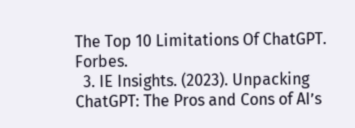The Top 10 Limitations Of ChatGPT. Forbes.
  3. IE Insights. (2023). Unpacking ChatGPT: The Pros and Cons of AI’s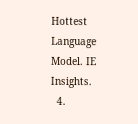Hottest Language Model. IE Insights.
  4.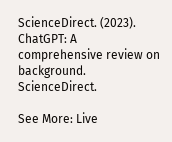ScienceDirect. (2023). ChatGPT: A comprehensive review on background. ScienceDirect.

See More: Live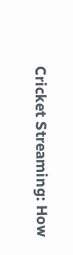Cricket Streaming: How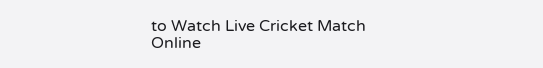to Watch Live Cricket Match Online